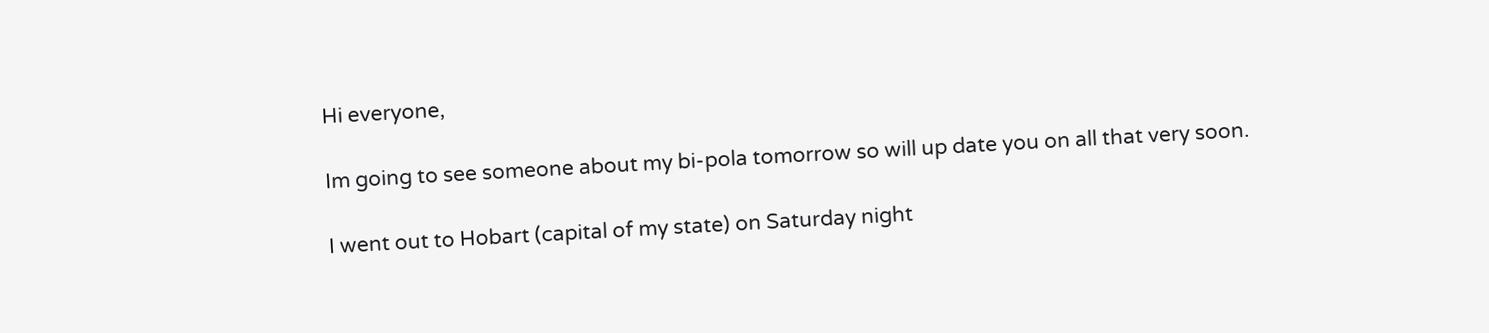Hi everyone,

Im going to see someone about my bi-pola tomorrow so will up date you on all that very soon.

I went out to Hobart (capital of my state) on Saturday night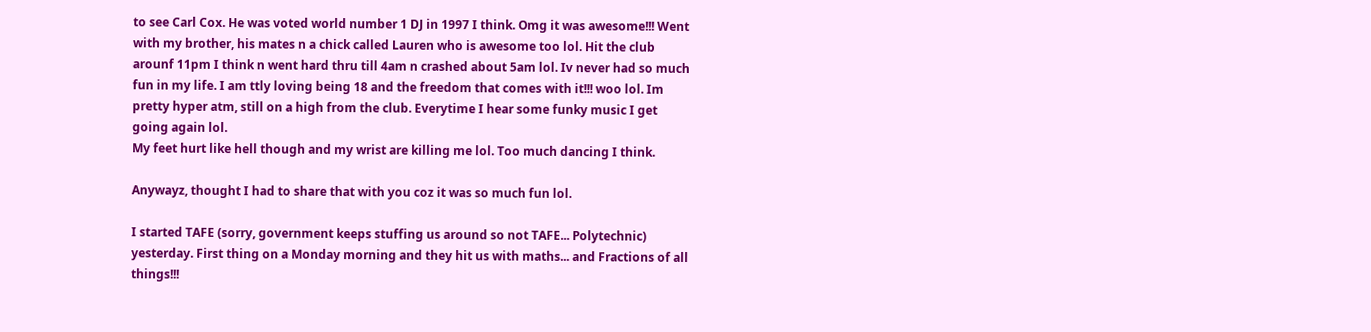to see Carl Cox. He was voted world number 1 DJ in 1997 I think. Omg it was awesome!!! Went with my brother, his mates n a chick called Lauren who is awesome too lol. Hit the club arounf 11pm I think n went hard thru till 4am n crashed about 5am lol. Iv never had so much fun in my life. I am ttly loving being 18 and the freedom that comes with it!!! woo lol. Im pretty hyper atm, still on a high from the club. Everytime I hear some funky music I get going again lol.
My feet hurt like hell though and my wrist are killing me lol. Too much dancing I think.

Anywayz, thought I had to share that with you coz it was so much fun lol.

I started TAFE (sorry, government keeps stuffing us around so not TAFE... Polytechnic) yesterday. First thing on a Monday morning and they hit us with maths... and Fractions of all things!!!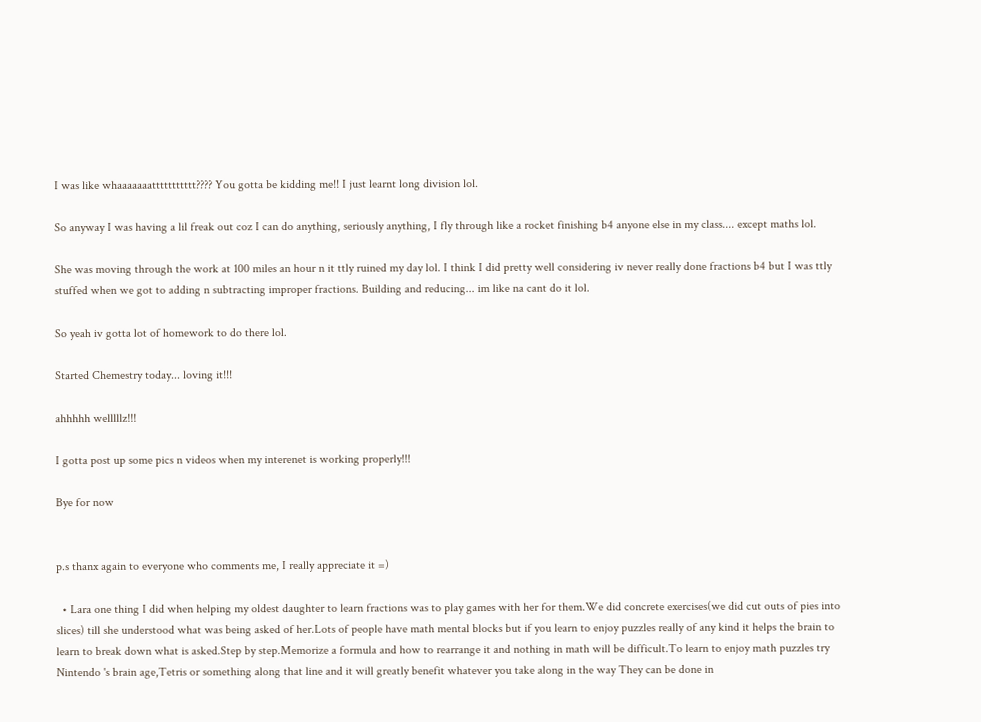I was like whaaaaaaattttttttttt???? You gotta be kidding me!! I just learnt long division lol.

So anyway I was having a lil freak out coz I can do anything, seriously anything, I fly through like a rocket finishing b4 anyone else in my class.... except maths lol.

She was moving through the work at 100 miles an hour n it ttly ruined my day lol. I think I did pretty well considering iv never really done fractions b4 but I was ttly stuffed when we got to adding n subtracting improper fractions. Building and reducing... im like na cant do it lol.

So yeah iv gotta lot of homework to do there lol.

Started Chemestry today... loving it!!!

ahhhhh welllllz!!!

I gotta post up some pics n videos when my interenet is working properly!!!

Bye for now


p.s thanx again to everyone who comments me, I really appreciate it =)

  • Lara one thing I did when helping my oldest daughter to learn fractions was to play games with her for them.We did concrete exercises(we did cut outs of pies into slices) till she understood what was being asked of her.Lots of people have math mental blocks but if you learn to enjoy puzzles really of any kind it helps the brain to learn to break down what is asked.Step by step.Memorize a formula and how to rearrange it and nothing in math will be difficult.To learn to enjoy math puzzles try Nintendo 's brain age,Tetris or something along that line and it will greatly benefit whatever you take along in the way They can be done in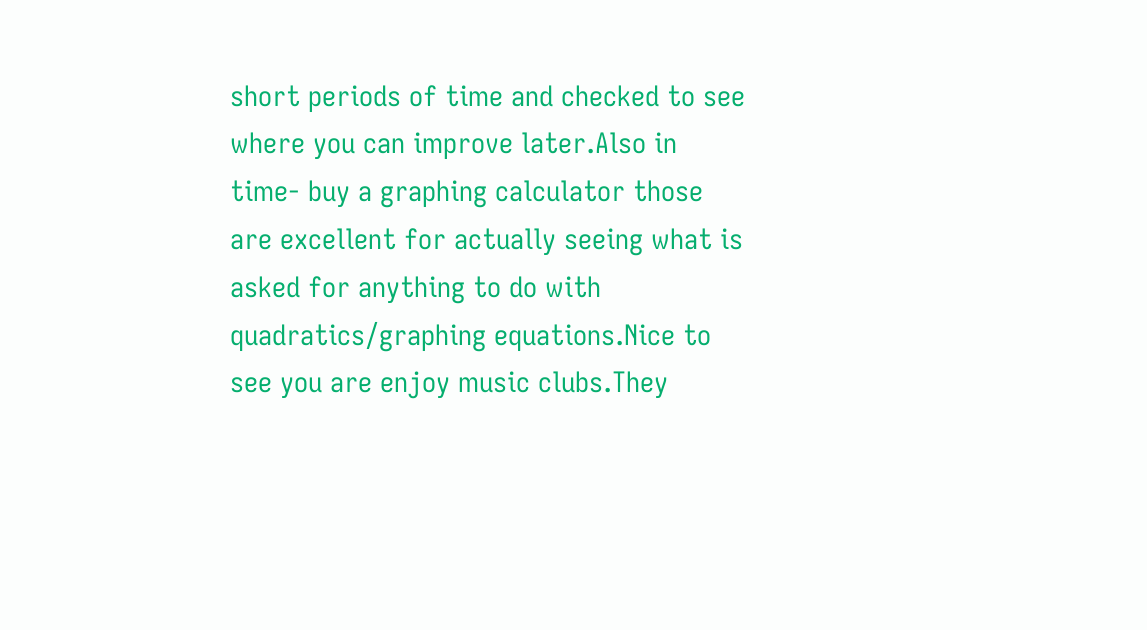short periods of time and checked to see where you can improve later.Also in time- buy a graphing calculator those are excellent for actually seeing what is asked for anything to do with quadratics/graphing equations.Nice to see you are enjoy music clubs.They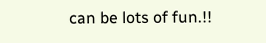can be lots of fun.!!